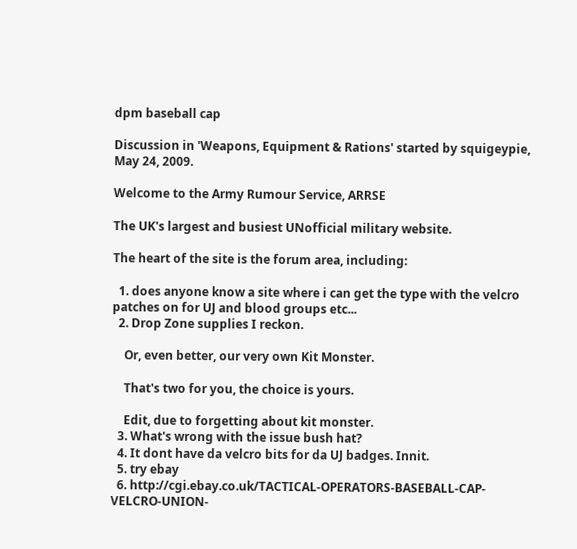dpm baseball cap

Discussion in 'Weapons, Equipment & Rations' started by squigeypie, May 24, 2009.

Welcome to the Army Rumour Service, ARRSE

The UK's largest and busiest UNofficial military website.

The heart of the site is the forum area, including:

  1. does anyone know a site where i can get the type with the velcro patches on for UJ and blood groups etc...
  2. Drop Zone supplies I reckon.

    Or, even better, our very own Kit Monster.

    That's two for you, the choice is yours.

    Edit, due to forgetting about kit monster.
  3. What's wrong with the issue bush hat?
  4. It dont have da velcro bits for da UJ badges. Innit.
  5. try ebay
  6. http://cgi.ebay.co.uk/TACTICAL-OPERATORS-BASEBALL-CAP-VELCRO-UNION-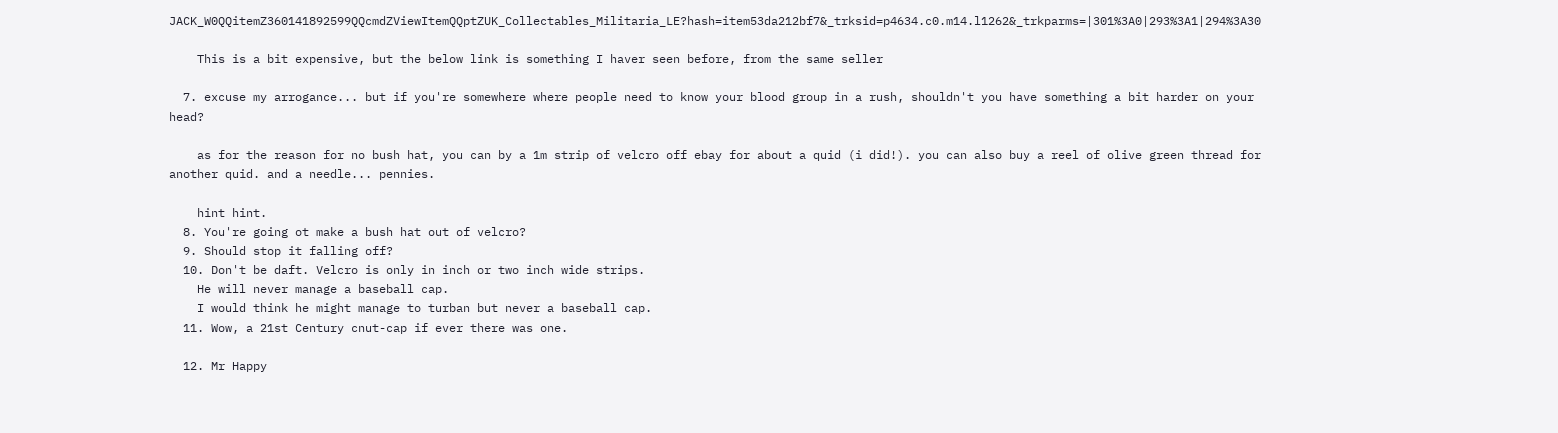JACK_W0QQitemZ360141892599QQcmdZViewItemQQptZUK_Collectables_Militaria_LE?hash=item53da212bf7&_trksid=p4634.c0.m14.l1262&_trkparms=|301%3A0|293%3A1|294%3A30

    This is a bit expensive, but the below link is something I haver seen before, from the same seller

  7. excuse my arrogance... but if you're somewhere where people need to know your blood group in a rush, shouldn't you have something a bit harder on your head?

    as for the reason for no bush hat, you can by a 1m strip of velcro off ebay for about a quid (i did!). you can also buy a reel of olive green thread for another quid. and a needle... pennies.

    hint hint.
  8. You're going ot make a bush hat out of velcro?
  9. Should stop it falling off?
  10. Don't be daft. Velcro is only in inch or two inch wide strips.
    He will never manage a baseball cap.
    I would think he might manage to turban but never a baseball cap.
  11. Wow, a 21st Century cnut-cap if ever there was one.

  12. Mr Happy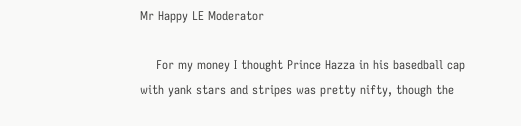Mr Happy LE Moderator

    For my money I thought Prince Hazza in his basedball cap with yank stars and stripes was pretty nifty, though the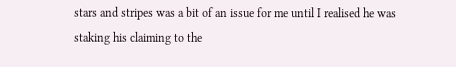stars and stripes was a bit of an issue for me until I realised he was staking his claiming to the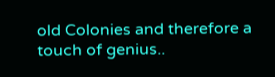old Colonies and therefore a touch of genius..